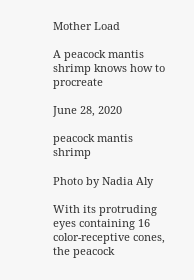Mother Load

A peacock mantis shrimp knows how to procreate

June 28, 2020

peacock mantis shrimp

Photo by Nadia Aly

With its protruding eyes containing 16 color-receptive cones, the peacock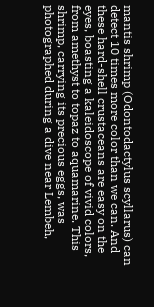mantis shrimp (Odontodactylus scyllarus) can detect 10 times more color than we can. And these hard-shell crustaceans are easy on the eyes, boasting a kaleidoscope of vivid colors, from amethyst to topaz to aquamarine. This shrimp, carrying its precious eggs, was photographed during a dive near Lembeh,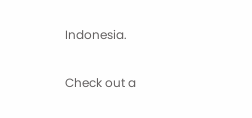Indonesia.

Check out a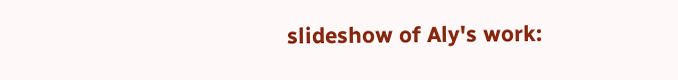slideshow of Aly's work: